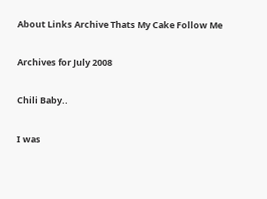About Links Archive Thats My Cake Follow Me

Archives for July 2008

Chili Baby..

I was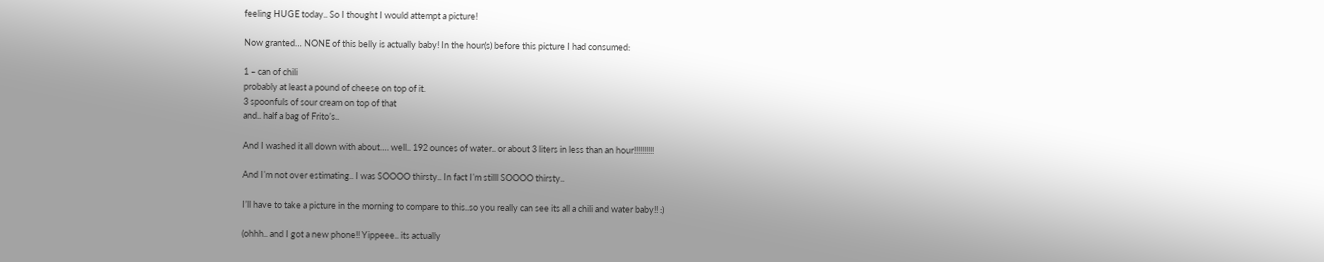feeling HUGE today.. So I thought I would attempt a picture!

Now granted… NONE of this belly is actually baby! In the hour(s) before this picture I had consumed:

1 – can of chili
probably at least a pound of cheese on top of it.
3 spoonfuls of sour cream on top of that
and.. half a bag of Frito’s..

And I washed it all down with about…. well.. 192 ounces of water.. or about 3 liters in less than an hour!!!!!!!!!!

And I’m not over estimating.. I was SOOOO thirsty.. In fact I’m stilll SOOOO thirsty..

I’ll have to take a picture in the morning to compare to this..so you really can see its all a chili and water baby!! :)

(ohhh.. and I got a new phone!! Yippeee.. its actually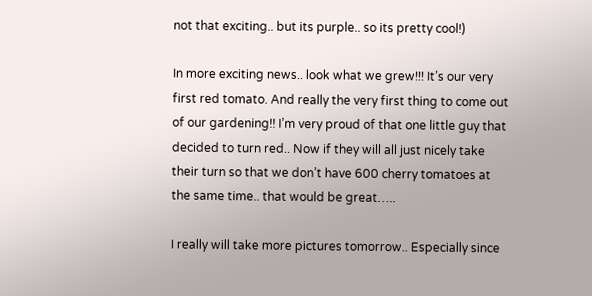not that exciting.. but its purple.. so its pretty cool!)

In more exciting news.. look what we grew!!! It’s our very first red tomato. And really the very first thing to come out of our gardening!! I’m very proud of that one little guy that decided to turn red.. Now if they will all just nicely take their turn so that we don’t have 600 cherry tomatoes at the same time.. that would be great…..

I really will take more pictures tomorrow.. Especially since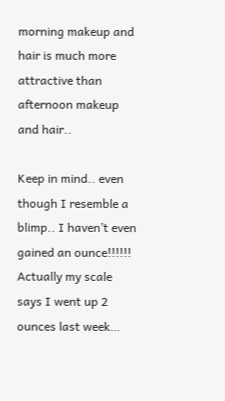morning makeup and hair is much more attractive than afternoon makeup and hair..

Keep in mind.. even though I resemble a blimp.. I haven’t even gained an ounce!!!!!! Actually my scale says I went up 2 ounces last week…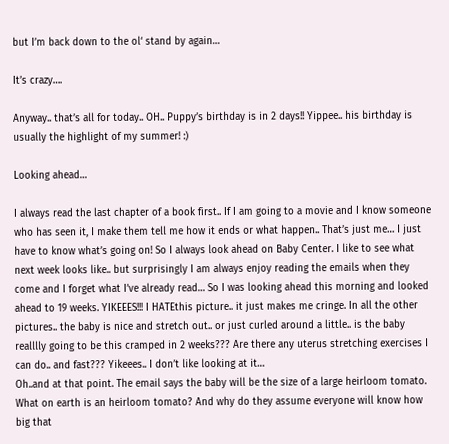but I’m back down to the ol‘ stand by again…

It’s crazy….

Anyway.. that’s all for today.. OH.. Puppy’s birthday is in 2 days!! Yippee.. his birthday is usually the highlight of my summer! :)

Looking ahead…

I always read the last chapter of a book first.. If I am going to a movie and I know someone who has seen it, I make them tell me how it ends or what happen.. That’s just me… I just have to know what’s going on! So I always look ahead on Baby Center. I like to see what next week looks like.. but surprisingly I am always enjoy reading the emails when they come and I forget what I’ve already read… So I was looking ahead this morning and looked ahead to 19 weeks. YIKEEES!!! I HATEthis picture.. it just makes me cringe. In all the other pictures.. the baby is nice and stretch out.. or just curled around a little.. is the baby realllly going to be this cramped in 2 weeks??? Are there any uterus stretching exercises I can do.. and fast??? Yikeees.. I don’t like looking at it…
Oh..and at that point. The email says the baby will be the size of a large heirloom tomato. What on earth is an heirloom tomato? And why do they assume everyone will know how big that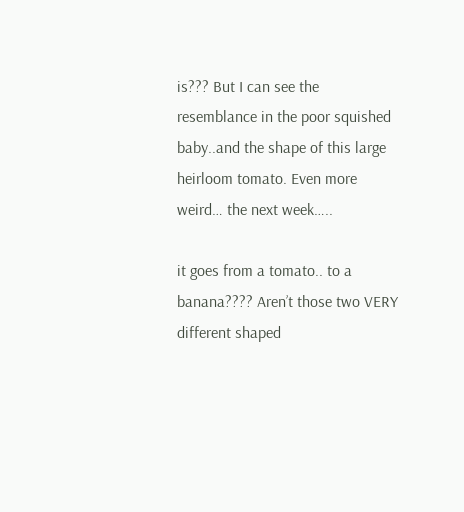is??? But I can see the resemblance in the poor squished baby..and the shape of this large heirloom tomato. Even more weird… the next week…..

it goes from a tomato.. to a banana???? Aren’t those two VERY different shaped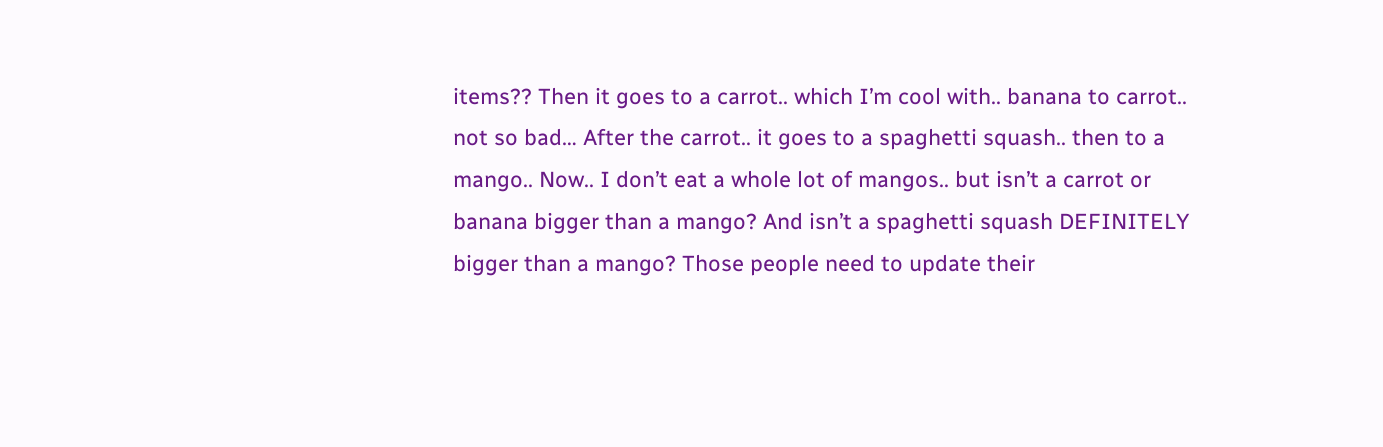items?? Then it goes to a carrot.. which I’m cool with.. banana to carrot.. not so bad… After the carrot.. it goes to a spaghetti squash.. then to a mango.. Now.. I don’t eat a whole lot of mangos.. but isn’t a carrot or banana bigger than a mango? And isn’t a spaghetti squash DEFINITELY bigger than a mango? Those people need to update their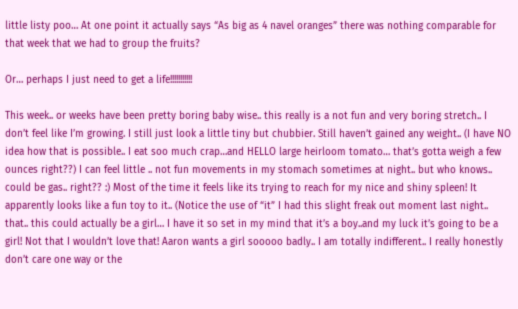little listy poo… At one point it actually says “As big as 4 navel oranges” there was nothing comparable for that week that we had to group the fruits?

Or… perhaps I just need to get a life!!!!!!!!!!!

This week.. or weeks have been pretty boring baby wise.. this really is a not fun and very boring stretch.. I don’t feel like I’m growing. I still just look a little tiny but chubbier. Still haven’t gained any weight.. (I have NO idea how that is possible.. I eat soo much crap…and HELLO large heirloom tomato… that’s gotta weigh a few ounces right??) I can feel little .. not fun movements in my stomach sometimes at night.. but who knows.. could be gas.. right?? :) Most of the time it feels like its trying to reach for my nice and shiny spleen! It apparently looks like a fun toy to it.. (Notice the use of “it” I had this slight freak out moment last night.. that.. this could actually be a girl… I have it so set in my mind that it’s a boy..and my luck it’s going to be a girl! Not that I wouldn’t love that! Aaron wants a girl sooooo badly.. I am totally indifferent.. I really honestly don’t care one way or the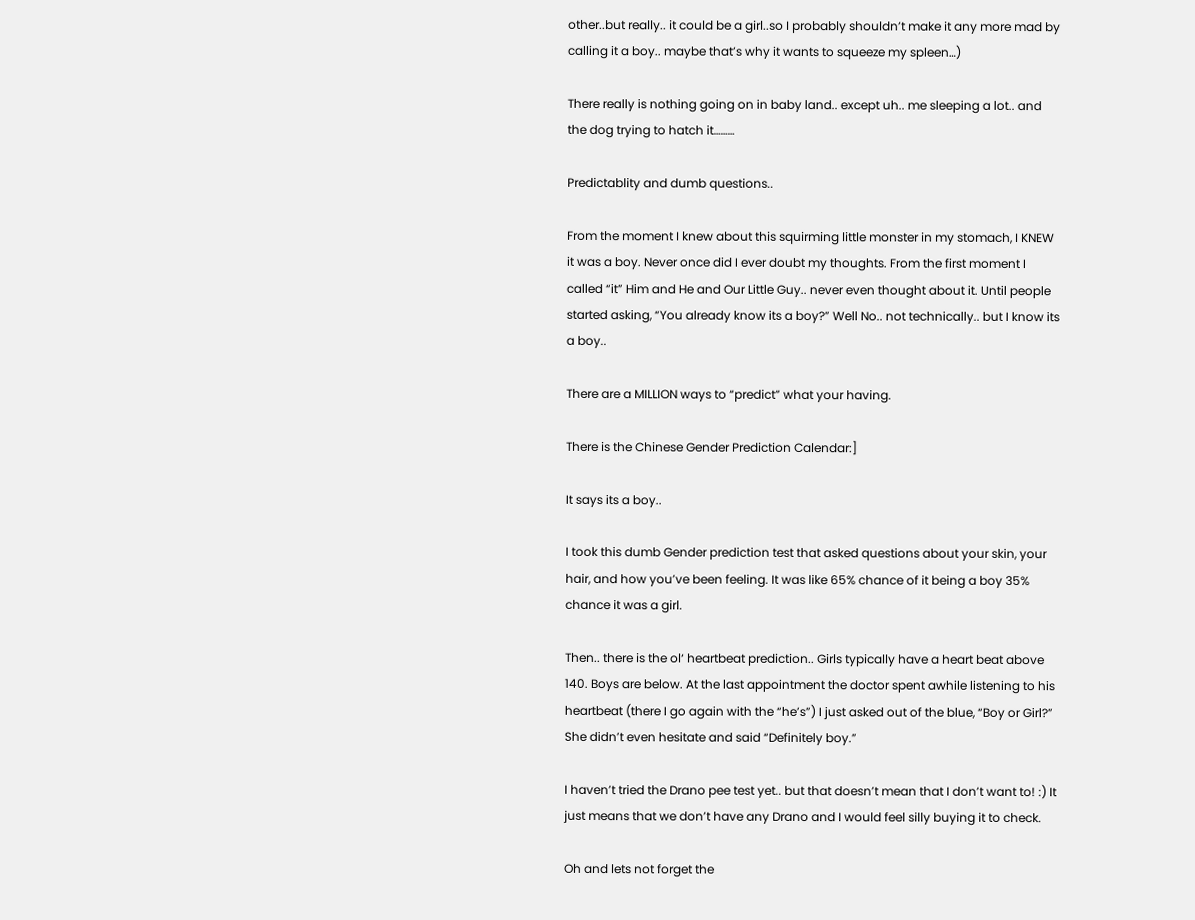other..but really.. it could be a girl..so I probably shouldn’t make it any more mad by calling it a boy.. maybe that’s why it wants to squeeze my spleen…)

There really is nothing going on in baby land.. except uh.. me sleeping a lot.. and the dog trying to hatch it………

Predictablity and dumb questions..

From the moment I knew about this squirming little monster in my stomach, I KNEW it was a boy. Never once did I ever doubt my thoughts. From the first moment I called “it” Him and He and Our Little Guy.. never even thought about it. Until people started asking, “You already know its a boy?” Well No.. not technically.. but I know its a boy..

There are a MILLION ways to “predict” what your having.

There is the Chinese Gender Prediction Calendar:]

It says its a boy..

I took this dumb Gender prediction test that asked questions about your skin, your hair, and how you’ve been feeling. It was like 65% chance of it being a boy 35% chance it was a girl.

Then.. there is the ol‘ heartbeat prediction.. Girls typically have a heart beat above 140. Boys are below. At the last appointment the doctor spent awhile listening to his heartbeat (there I go again with the “he’s”) I just asked out of the blue, “Boy or Girl?” She didn’t even hesitate and said “Definitely boy.”

I haven’t tried the Drano pee test yet.. but that doesn’t mean that I don’t want to! :) It just means that we don’t have any Drano and I would feel silly buying it to check.

Oh and lets not forget the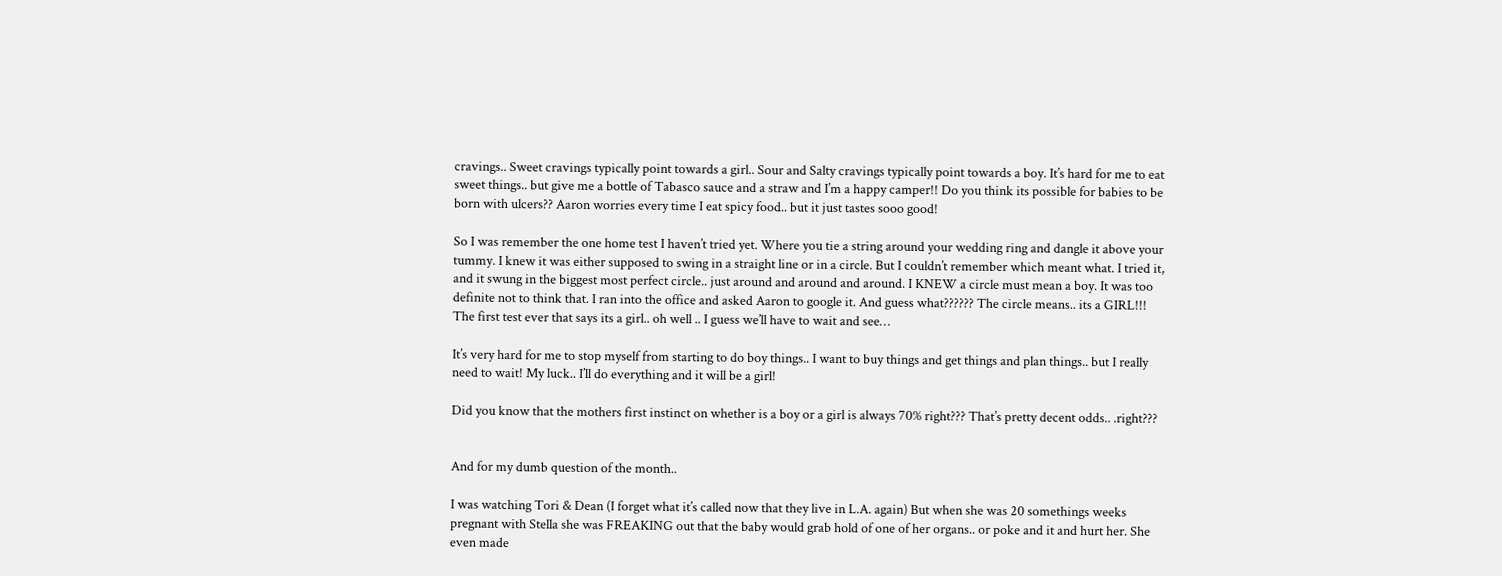cravings.. Sweet cravings typically point towards a girl.. Sour and Salty cravings typically point towards a boy. It’s hard for me to eat sweet things.. but give me a bottle of Tabasco sauce and a straw and I’m a happy camper!! Do you think its possible for babies to be born with ulcers?? Aaron worries every time I eat spicy food.. but it just tastes sooo good!

So I was remember the one home test I haven’t tried yet. Where you tie a string around your wedding ring and dangle it above your tummy. I knew it was either supposed to swing in a straight line or in a circle. But I couldn’t remember which meant what. I tried it, and it swung in the biggest most perfect circle.. just around and around and around. I KNEW a circle must mean a boy. It was too definite not to think that. I ran into the office and asked Aaron to google it. And guess what?????? The circle means.. its a GIRL!!! The first test ever that says its a girl.. oh well .. I guess we’ll have to wait and see…

It’s very hard for me to stop myself from starting to do boy things.. I want to buy things and get things and plan things.. but I really need to wait! My luck.. I’ll do everything and it will be a girl!

Did you know that the mothers first instinct on whether is a boy or a girl is always 70% right??? That’s pretty decent odds.. .right???


And for my dumb question of the month..

I was watching Tori & Dean (I forget what it’s called now that they live in L.A. again) But when she was 20 somethings weeks pregnant with Stella she was FREAKING out that the baby would grab hold of one of her organs.. or poke and it and hurt her. She even made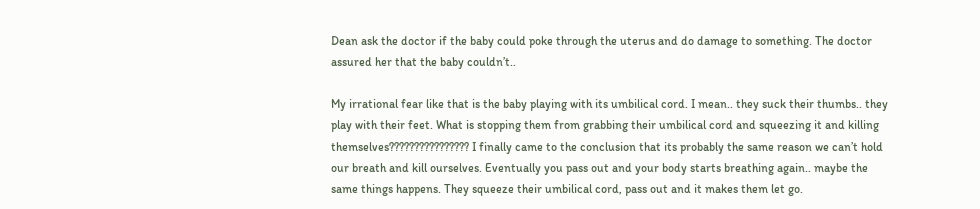Dean ask the doctor if the baby could poke through the uterus and do damage to something. The doctor assured her that the baby couldn’t..

My irrational fear like that is the baby playing with its umbilical cord. I mean.. they suck their thumbs.. they play with their feet. What is stopping them from grabbing their umbilical cord and squeezing it and killing themselves???????????????? I finally came to the conclusion that its probably the same reason we can’t hold our breath and kill ourselves. Eventually you pass out and your body starts breathing again.. maybe the same things happens. They squeeze their umbilical cord, pass out and it makes them let go.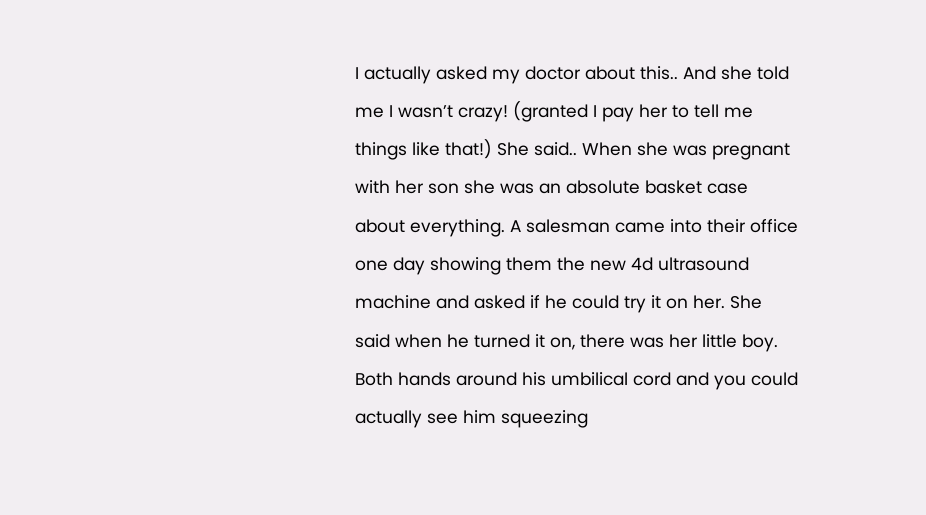I actually asked my doctor about this.. And she told me I wasn’t crazy! (granted I pay her to tell me things like that!) She said.. When she was pregnant with her son she was an absolute basket case about everything. A salesman came into their office one day showing them the new 4d ultrasound machine and asked if he could try it on her. She said when he turned it on, there was her little boy. Both hands around his umbilical cord and you could actually see him squeezing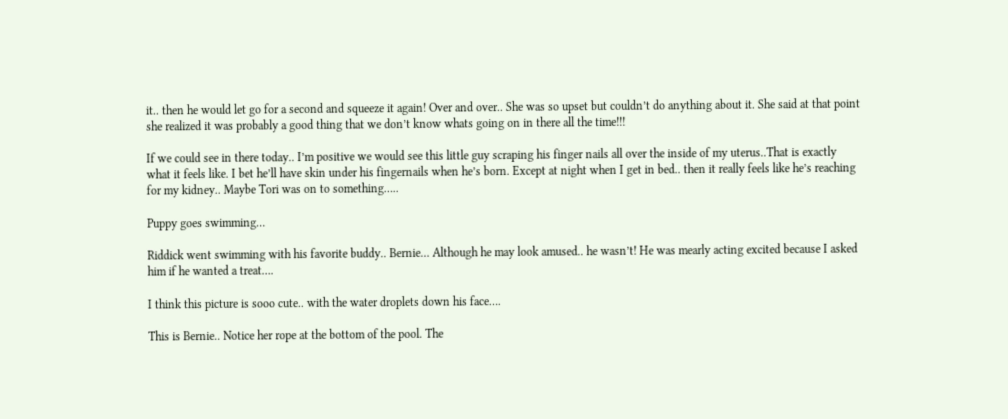it.. then he would let go for a second and squeeze it again! Over and over.. She was so upset but couldn’t do anything about it. She said at that point she realized it was probably a good thing that we don’t know whats going on in there all the time!!!

If we could see in there today.. I’m positive we would see this little guy scraping his finger nails all over the inside of my uterus..That is exactly what it feels like. I bet he’ll have skin under his fingernails when he’s born. Except at night when I get in bed.. then it really feels like he’s reaching for my kidney.. Maybe Tori was on to something…..

Puppy goes swimming…

Riddick went swimming with his favorite buddy.. Bernie… Although he may look amused.. he wasn’t! He was mearly acting excited because I asked him if he wanted a treat….

I think this picture is sooo cute.. with the water droplets down his face….

This is Bernie.. Notice her rope at the bottom of the pool. The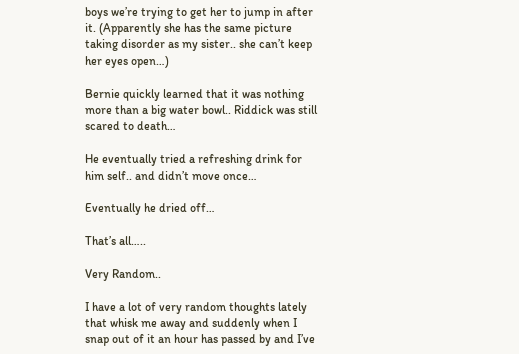boys we’re trying to get her to jump in after it. (Apparently she has the same picture taking disorder as my sister.. she can’t keep her eyes open…)

Bernie quickly learned that it was nothing more than a big water bowl.. Riddick was still scared to death…

He eventually tried a refreshing drink for him self.. and didn’t move once…

Eventually he dried off…

That’s all…..

Very Random..

I have a lot of very random thoughts lately that whisk me away and suddenly when I snap out of it an hour has passed by and I’ve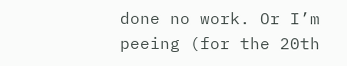done no work. Or I’m peeing (for the 20th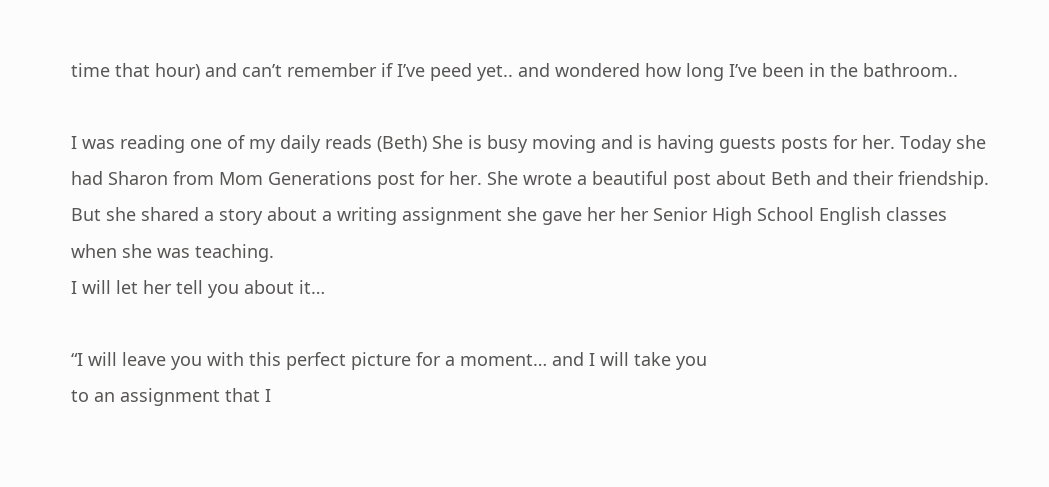time that hour) and can’t remember if I’ve peed yet.. and wondered how long I’ve been in the bathroom..

I was reading one of my daily reads (Beth) She is busy moving and is having guests posts for her. Today she had Sharon from Mom Generations post for her. She wrote a beautiful post about Beth and their friendship. But she shared a story about a writing assignment she gave her her Senior High School English classes when she was teaching.
I will let her tell you about it…

“I will leave you with this perfect picture for a moment… and I will take you
to an assignment that I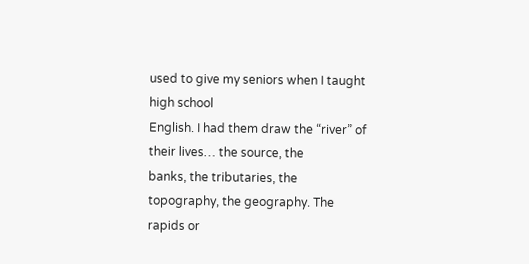used to give my seniors when I taught high school
English. I had them draw the “river” of their lives… the source, the
banks, the tributaries, the topography, the geography. The rapids or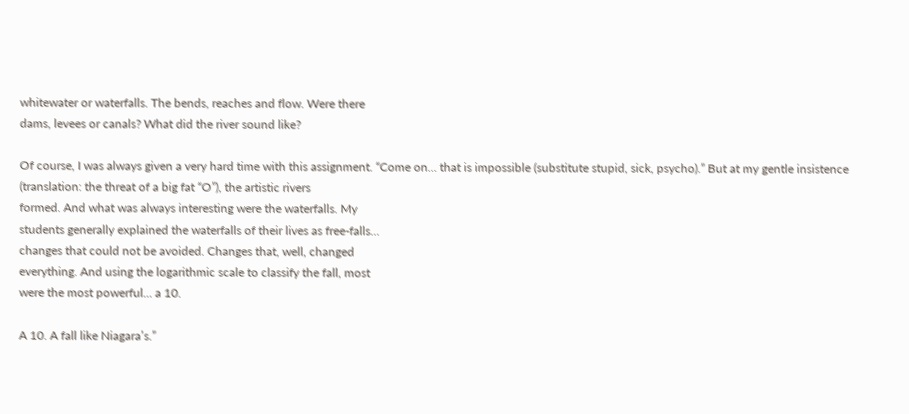whitewater or waterfalls. The bends, reaches and flow. Were there
dams, levees or canals? What did the river sound like?

Of course, I was always given a very hard time with this assignment. “Come on… that is impossible (substitute stupid, sick, psycho).” But at my gentle insistence
(translation: the threat of a big fat “O”), the artistic rivers
formed. And what was always interesting were the waterfalls. My
students generally explained the waterfalls of their lives as free-falls…
changes that could not be avoided. Changes that, well, changed
everything. And using the logarithmic scale to classify the fall, most
were the most powerful… a 10.

A 10. A fall like Niagara’s.”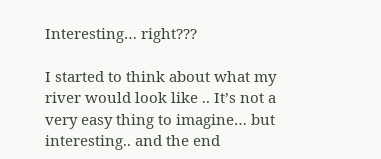Interesting… right???

I started to think about what my river would look like .. It’s not a very easy thing to imagine… but interesting.. and the end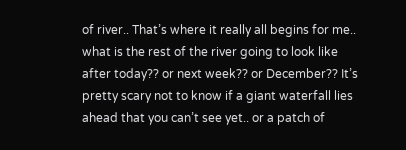of river.. That’s where it really all begins for me.. what is the rest of the river going to look like after today?? or next week?? or December?? It’s pretty scary not to know if a giant waterfall lies ahead that you can’t see yet.. or a patch of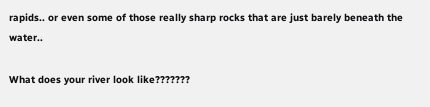rapids.. or even some of those really sharp rocks that are just barely beneath the water..

What does your river look like???????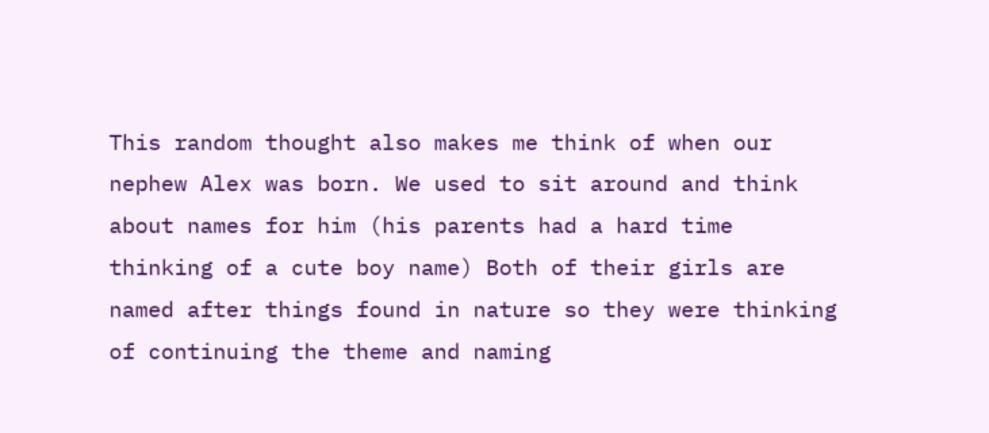This random thought also makes me think of when our nephew Alex was born. We used to sit around and think about names for him (his parents had a hard time thinking of a cute boy name) Both of their girls are named after things found in nature so they were thinking of continuing the theme and naming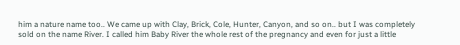him a nature name too.. We came up with Clay, Brick, Cole, Hunter, Canyon, and so on.. but I was completely sold on the name River. I called him Baby River the whole rest of the pregnancy and even for just a little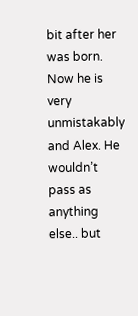bit after her was born. Now he is very unmistakably and Alex. He wouldn’t pass as anything else.. but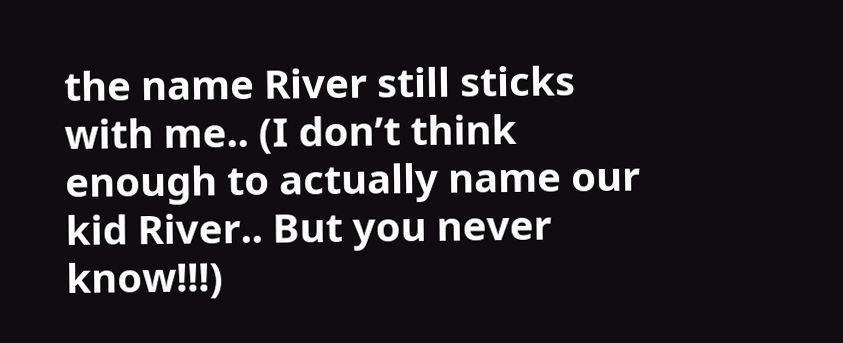the name River still sticks with me.. (I don’t think enough to actually name our kid River.. But you never know!!!)